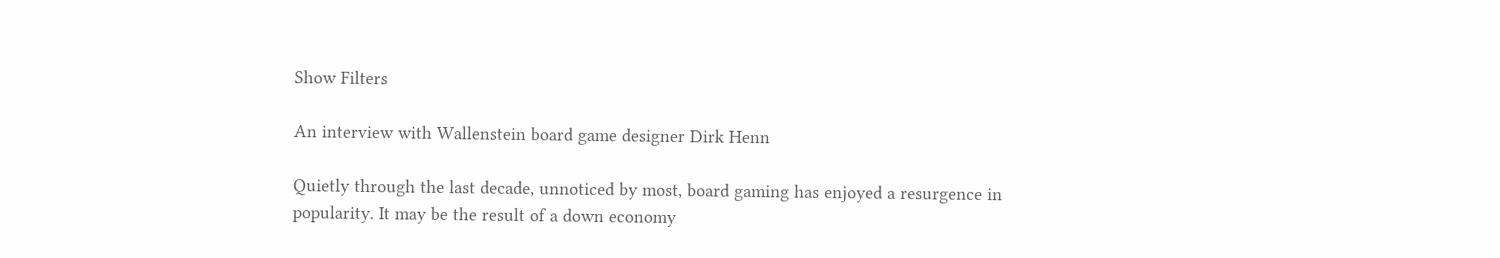Show Filters

An interview with Wallenstein board game designer Dirk Henn

Quietly through the last decade, unnoticed by most, board gaming has enjoyed a resurgence in popularity. It may be the result of a down economy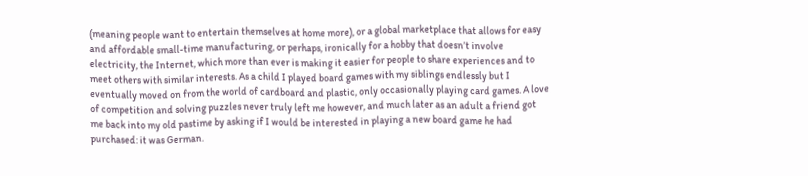(meaning people want to entertain themselves at home more), or a global marketplace that allows for easy and affordable small-time manufacturing, or perhaps, ironically for a hobby that doesn’t involve electricity, the Internet, which more than ever is making it easier for people to share experiences and to meet others with similar interests. As a child I played board games with my siblings endlessly but I eventually moved on from the world of cardboard and plastic, only occasionally playing card games. A love of competition and solving puzzles never truly left me however, and much later as an adult a friend got me back into my old pastime by asking if I would be interested in playing a new board game he had purchased: it was German.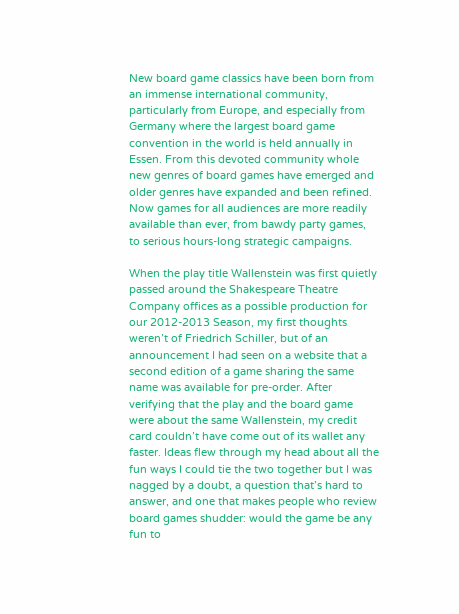New board game classics have been born from an immense international community, particularly from Europe, and especially from Germany where the largest board game convention in the world is held annually in Essen. From this devoted community whole new genres of board games have emerged and older genres have expanded and been refined. Now games for all audiences are more readily available than ever, from bawdy party games, to serious hours-long strategic campaigns.

When the play title Wallenstein was first quietly passed around the Shakespeare Theatre Company offices as a possible production for our 2012-2013 Season, my first thoughts weren’t of Friedrich Schiller, but of an announcement I had seen on a website that a second edition of a game sharing the same name was available for pre-order. After verifying that the play and the board game were about the same Wallenstein, my credit card couldn’t have come out of its wallet any faster. Ideas flew through my head about all the fun ways I could tie the two together but I was nagged by a doubt, a question that’s hard to answer, and one that makes people who review board games shudder: would the game be any fun to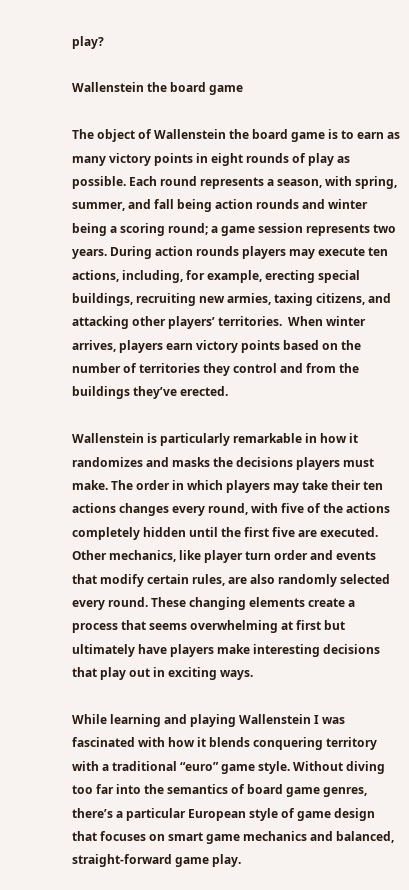play?

Wallenstein the board game

The object of Wallenstein the board game is to earn as many victory points in eight rounds of play as possible. Each round represents a season, with spring, summer, and fall being action rounds and winter being a scoring round; a game session represents two years. During action rounds players may execute ten actions, including, for example, erecting special buildings, recruiting new armies, taxing citizens, and attacking other players’ territories.  When winter arrives, players earn victory points based on the number of territories they control and from the buildings they’ve erected.

Wallenstein is particularly remarkable in how it randomizes and masks the decisions players must make. The order in which players may take their ten actions changes every round, with five of the actions completely hidden until the first five are executed. Other mechanics, like player turn order and events that modify certain rules, are also randomly selected every round. These changing elements create a process that seems overwhelming at first but ultimately have players make interesting decisions that play out in exciting ways.

While learning and playing Wallenstein I was fascinated with how it blends conquering territory with a traditional “euro” game style. Without diving too far into the semantics of board game genres, there’s a particular European style of game design that focuses on smart game mechanics and balanced, straight-forward game play.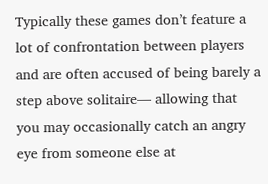Typically these games don’t feature a lot of confrontation between players and are often accused of being barely a step above solitaire— allowing that you may occasionally catch an angry eye from someone else at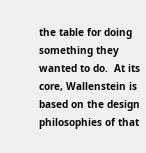the table for doing something they wanted to do.  At its core, Wallenstein is based on the design philosophies of that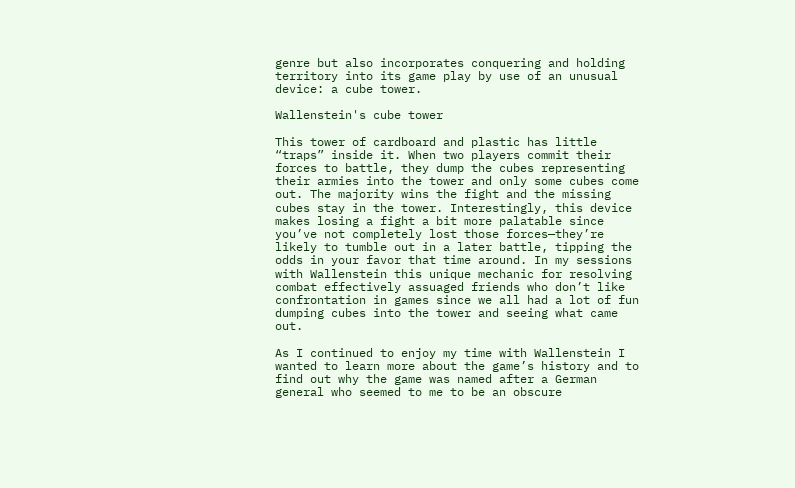genre but also incorporates conquering and holding territory into its game play by use of an unusual device: a cube tower.

Wallenstein's cube tower

This tower of cardboard and plastic has little “traps” inside it. When two players commit their forces to battle, they dump the cubes representing their armies into the tower and only some cubes come out. The majority wins the fight and the missing cubes stay in the tower. Interestingly, this device makes losing a fight a bit more palatable since you’ve not completely lost those forces—they’re likely to tumble out in a later battle, tipping the odds in your favor that time around. In my sessions with Wallenstein this unique mechanic for resolving combat effectively assuaged friends who don’t like confrontation in games since we all had a lot of fun dumping cubes into the tower and seeing what came out.

As I continued to enjoy my time with Wallenstein I wanted to learn more about the game’s history and to find out why the game was named after a German general who seemed to me to be an obscure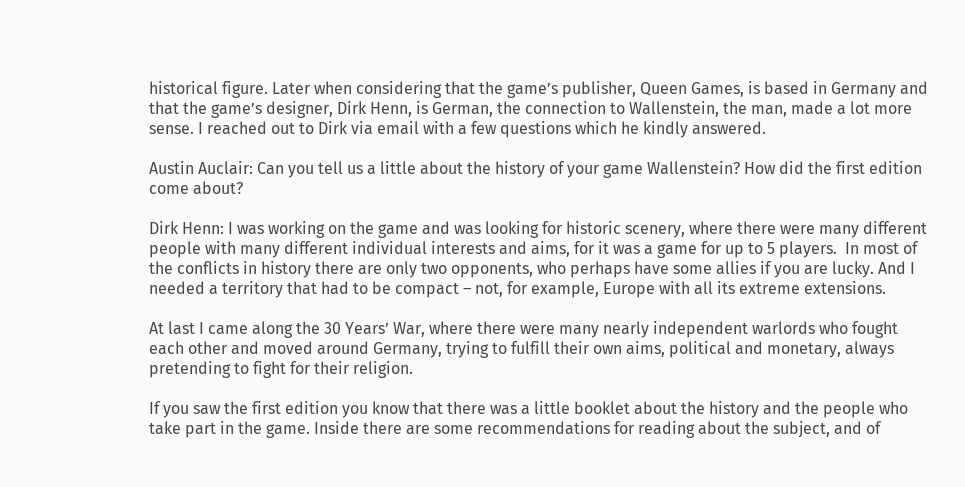historical figure. Later when considering that the game’s publisher, Queen Games, is based in Germany and that the game’s designer, Dirk Henn, is German, the connection to Wallenstein, the man, made a lot more sense. I reached out to Dirk via email with a few questions which he kindly answered.

Austin Auclair: Can you tell us a little about the history of your game Wallenstein? How did the first edition come about?

Dirk Henn: I was working on the game and was looking for historic scenery, where there were many different people with many different individual interests and aims, for it was a game for up to 5 players.  In most of the conflicts in history there are only two opponents, who perhaps have some allies if you are lucky. And I needed a territory that had to be compact – not, for example, Europe with all its extreme extensions.

At last I came along the 30 Years’ War, where there were many nearly independent warlords who fought each other and moved around Germany, trying to fulfill their own aims, political and monetary, always pretending to fight for their religion.

If you saw the first edition you know that there was a little booklet about the history and the people who take part in the game. Inside there are some recommendations for reading about the subject, and of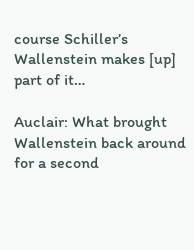course Schiller’s Wallenstein makes [up] part of it…

Auclair: What brought Wallenstein back around for a second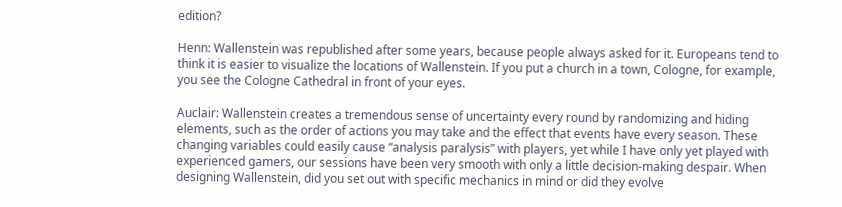edition?

Henn: Wallenstein was republished after some years, because people always asked for it. Europeans tend to think it is easier to visualize the locations of Wallenstein. If you put a church in a town, Cologne, for example, you see the Cologne Cathedral in front of your eyes.

Auclair: Wallenstein creates a tremendous sense of uncertainty every round by randomizing and hiding elements, such as the order of actions you may take and the effect that events have every season. These changing variables could easily cause “analysis paralysis” with players, yet while I have only yet played with experienced gamers, our sessions have been very smooth with only a little decision-making despair. When designing Wallenstein, did you set out with specific mechanics in mind or did they evolve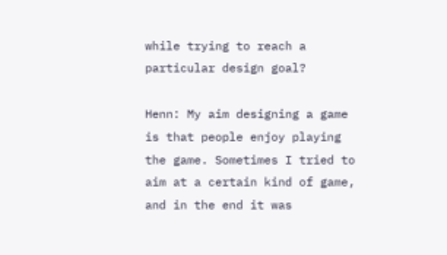while trying to reach a particular design goal?

Henn: My aim designing a game is that people enjoy playing the game. Sometimes I tried to aim at a certain kind of game, and in the end it was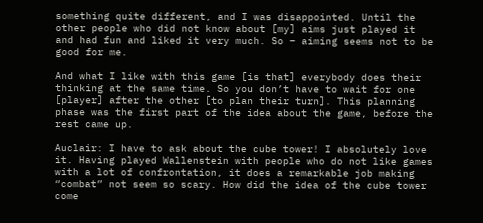something quite different, and I was disappointed. Until the other people who did not know about [my] aims just played it and had fun and liked it very much. So – aiming seems not to be good for me.

And what I like with this game [is that] everybody does their thinking at the same time. So you don’t have to wait for one [player] after the other [to plan their turn]. This planning phase was the first part of the idea about the game, before the rest came up.

Auclair: I have to ask about the cube tower! I absolutely love it. Having played Wallenstein with people who do not like games with a lot of confrontation, it does a remarkable job making “combat” not seem so scary. How did the idea of the cube tower come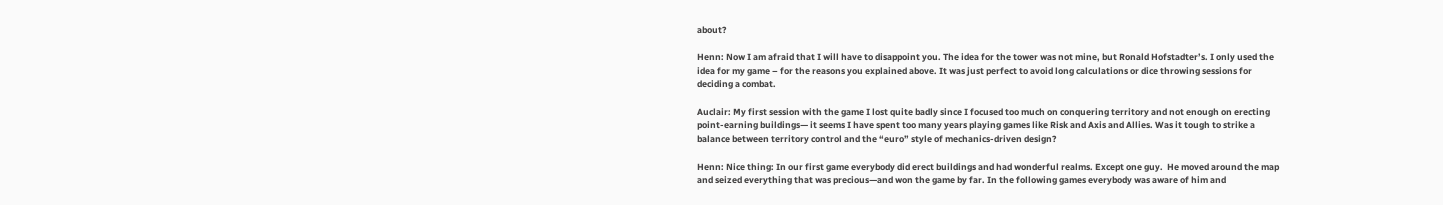about?

Henn: Now I am afraid that I will have to disappoint you. The idea for the tower was not mine, but Ronald Hofstadter’s. I only used the idea for my game – for the reasons you explained above. It was just perfect to avoid long calculations or dice throwing sessions for deciding a combat.

Auclair: My first session with the game I lost quite badly since I focused too much on conquering territory and not enough on erecting point-earning buildings— it seems I have spent too many years playing games like Risk and Axis and Allies. Was it tough to strike a balance between territory control and the “euro” style of mechanics-driven design?

Henn: Nice thing: In our first game everybody did erect buildings and had wonderful realms. Except one guy.  He moved around the map and seized everything that was precious—and won the game by far. In the following games everybody was aware of him and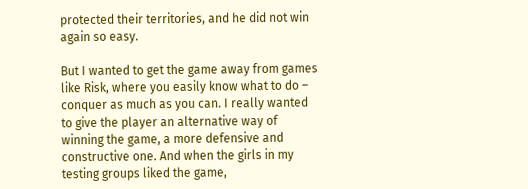protected their territories, and he did not win again so easy.

But I wanted to get the game away from games like Risk, where you easily know what to do – conquer as much as you can. I really wanted to give the player an alternative way of winning the game, a more defensive and constructive one. And when the girls in my testing groups liked the game,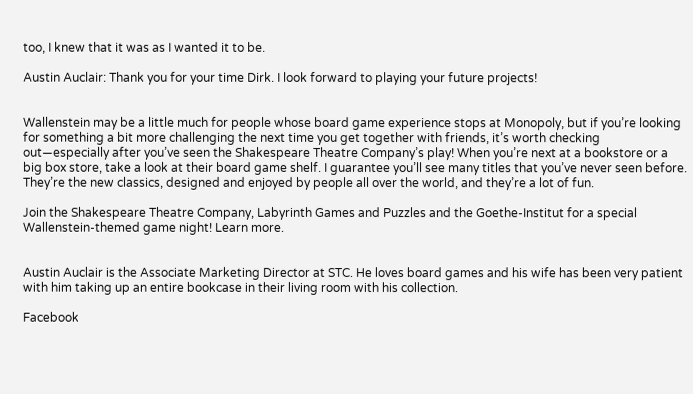too, I knew that it was as I wanted it to be.

Austin Auclair: Thank you for your time Dirk. I look forward to playing your future projects!


Wallenstein may be a little much for people whose board game experience stops at Monopoly, but if you’re looking for something a bit more challenging the next time you get together with friends, it’s worth checking out—especially after you’ve seen the Shakespeare Theatre Company’s play! When you’re next at a bookstore or a big box store, take a look at their board game shelf. I guarantee you’ll see many titles that you’ve never seen before. They’re the new classics, designed and enjoyed by people all over the world, and they’re a lot of fun.

Join the Shakespeare Theatre Company, Labyrinth Games and Puzzles and the Goethe-Institut for a special Wallenstein-themed game night! Learn more.


Austin Auclair is the Associate Marketing Director at STC. He loves board games and his wife has been very patient with him taking up an entire bookcase in their living room with his collection.

Facebook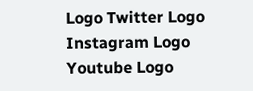Logo Twitter Logo Instagram Logo Youtube Logo